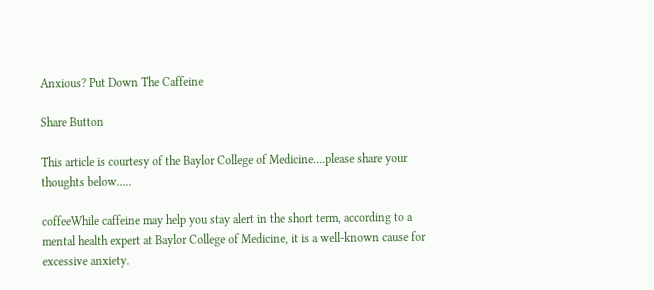Anxious? Put Down The Caffeine

Share Button

This article is courtesy of the Baylor College of Medicine….please share your thoughts below…..

coffeeWhile caffeine may help you stay alert in the short term, according to a mental health expert at Baylor College of Medicine, it is a well-known cause for excessive anxiety.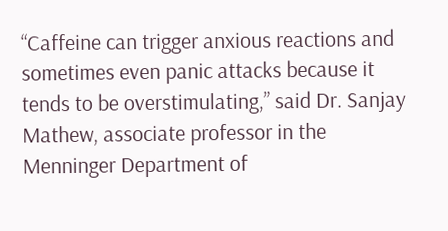“Caffeine can trigger anxious reactions and sometimes even panic attacks because it tends to be overstimulating,” said Dr. Sanjay Mathew, associate professor in the Menninger Department of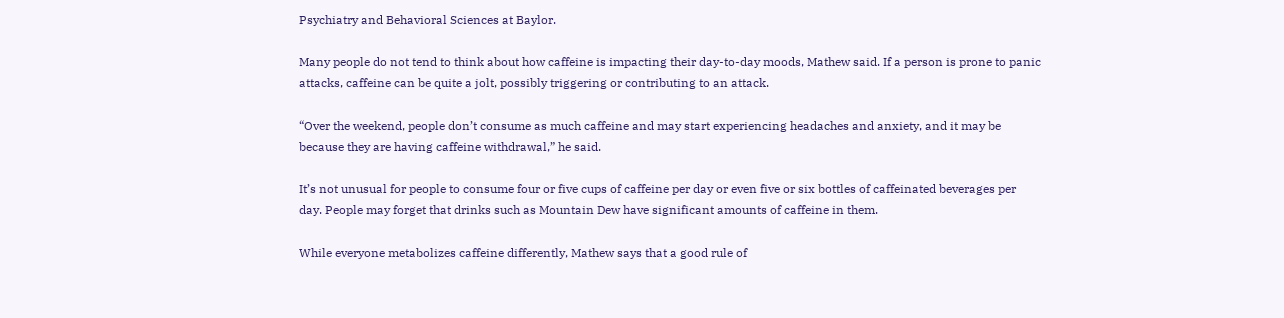Psychiatry and Behavioral Sciences at Baylor.

Many people do not tend to think about how caffeine is impacting their day-to-day moods, Mathew said. If a person is prone to panic attacks, caffeine can be quite a jolt, possibly triggering or contributing to an attack.

“Over the weekend, people don’t consume as much caffeine and may start experiencing headaches and anxiety, and it may be because they are having caffeine withdrawal,” he said.

It’s not unusual for people to consume four or five cups of caffeine per day or even five or six bottles of caffeinated beverages per day. People may forget that drinks such as Mountain Dew have significant amounts of caffeine in them.

While everyone metabolizes caffeine differently, Mathew says that a good rule of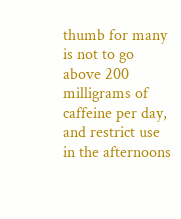thumb for many is not to go above 200 milligrams of caffeine per day, and restrict use in the afternoons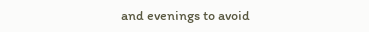and evenings to avoid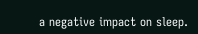a negative impact on sleep.